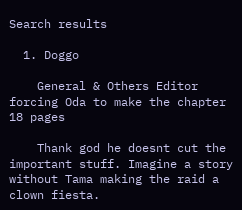Search results

  1. Doggo

    General & Others Editor forcing Oda to make the chapter 18 pages

    Thank god he doesnt cut the important stuff. Imagine a story without Tama making the raid a clown fiesta.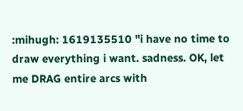:mihugh: 1619135510 "i have no time to draw everything i want. sadness. OK, let me DRAG entire arcs with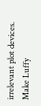irrelevant plot devices. Make Luffy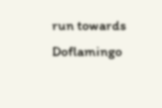run towards Doflamingo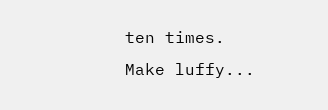ten times. Make luffy...